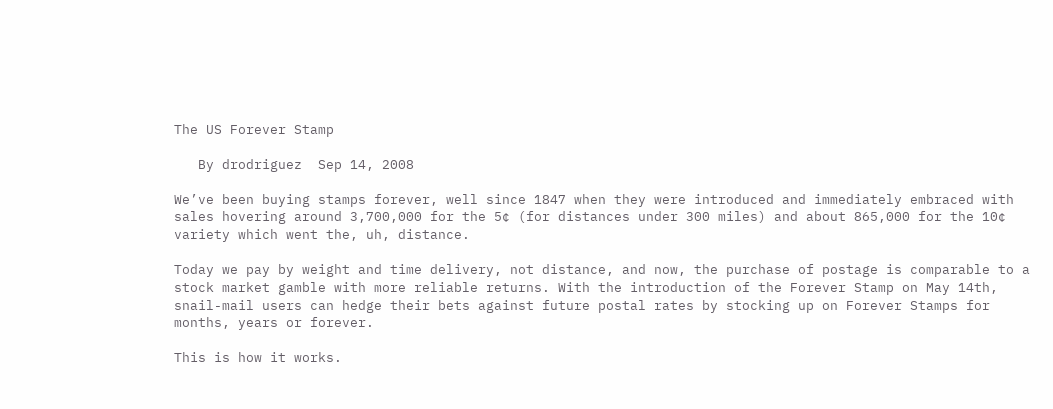The US Forever Stamp

   By drodriguez  Sep 14, 2008

We’ve been buying stamps forever, well since 1847 when they were introduced and immediately embraced with sales hovering around 3,700,000 for the 5¢ (for distances under 300 miles) and about 865,000 for the 10¢ variety which went the, uh, distance.

Today we pay by weight and time delivery, not distance, and now, the purchase of postage is comparable to a stock market gamble with more reliable returns. With the introduction of the Forever Stamp on May 14th, snail-mail users can hedge their bets against future postal rates by stocking up on Forever Stamps for months, years or forever.

This is how it works.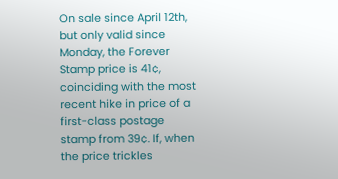On sale since April 12th, but only valid since Monday, the Forever Stamp price is 41¢, coinciding with the most recent hike in price of a first-class postage stamp from 39¢. If, when the price trickles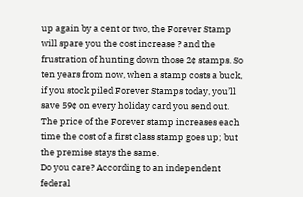up again by a cent or two, the Forever Stamp will spare you the cost increase ? and the frustration of hunting down those 2¢ stamps. So ten years from now, when a stamp costs a buck, if you stock piled Forever Stamps today, you’ll save 59¢ on every holiday card you send out. The price of the Forever stamp increases each time the cost of a first class stamp goes up; but the premise stays the same.
Do you care? According to an independent federal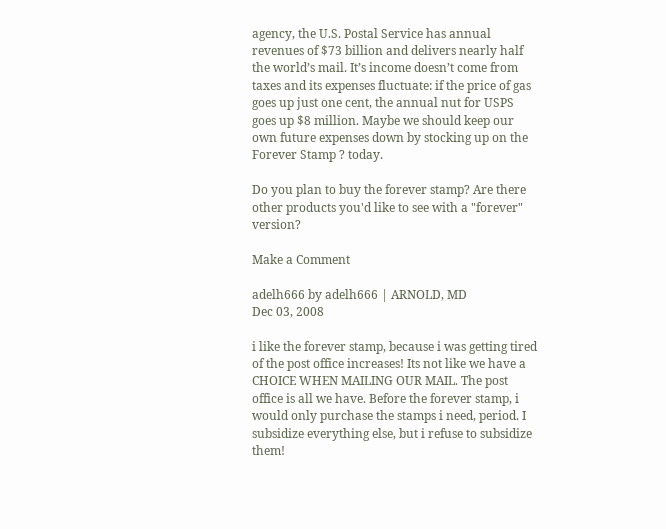agency, the U.S. Postal Service has annual revenues of $73 billion and delivers nearly half the world’s mail. It’s income doesn’t come from taxes and its expenses fluctuate: if the price of gas goes up just one cent, the annual nut for USPS goes up $8 million. Maybe we should keep our own future expenses down by stocking up on the Forever Stamp ? today.

Do you plan to buy the forever stamp? Are there other products you'd like to see with a "forever" version?

Make a Comment

adelh666 by adelh666 | ARNOLD, MD
Dec 03, 2008

i like the forever stamp, because i was getting tired of the post office increases! Its not like we have a CHOICE WHEN MAILING OUR MAIL. The post office is all we have. Before the forever stamp, i would only purchase the stamps i need, period. I subsidize everything else, but i refuse to subsidize them!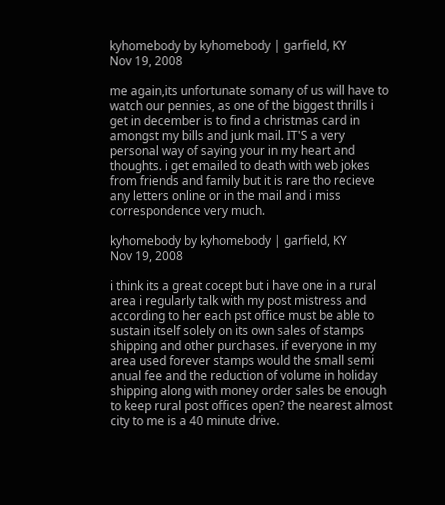kyhomebody by kyhomebody | garfield, KY
Nov 19, 2008

me again,its unfortunate somany of us will have to watch our pennies, as one of the biggest thrills i get in december is to find a christmas card in amongst my bills and junk mail. IT'S a very personal way of saying your in my heart and thoughts. i get emailed to death with web jokes from friends and family but it is rare tho recieve any letters online or in the mail and i miss correspondence very much.

kyhomebody by kyhomebody | garfield, KY
Nov 19, 2008

i think its a great cocept but i have one in a rural area i regularly talk with my post mistress and according to her each pst office must be able to sustain itself solely on its own sales of stamps shipping and other purchases. if everyone in my area used forever stamps would the small semi anual fee and the reduction of volume in holiday shipping along with money order sales be enough to keep rural post offices open? the nearest almost city to me is a 40 minute drive.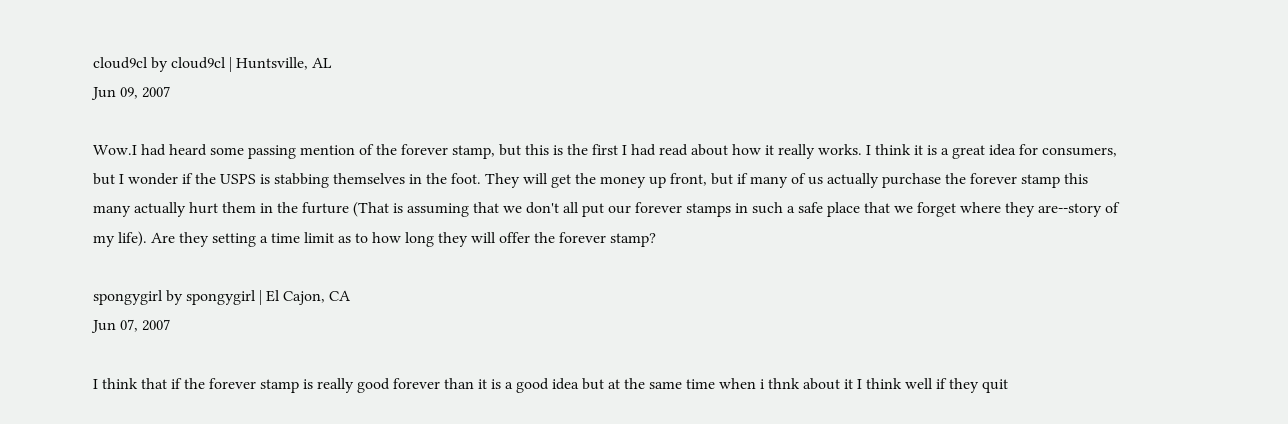cloud9cl by cloud9cl | Huntsville, AL
Jun 09, 2007

Wow.I had heard some passing mention of the forever stamp, but this is the first I had read about how it really works. I think it is a great idea for consumers, but I wonder if the USPS is stabbing themselves in the foot. They will get the money up front, but if many of us actually purchase the forever stamp this many actually hurt them in the furture (That is assuming that we don't all put our forever stamps in such a safe place that we forget where they are--story of my life). Are they setting a time limit as to how long they will offer the forever stamp?

spongygirl by spongygirl | El Cajon, CA
Jun 07, 2007

I think that if the forever stamp is really good forever than it is a good idea but at the same time when i thnk about it I think well if they quit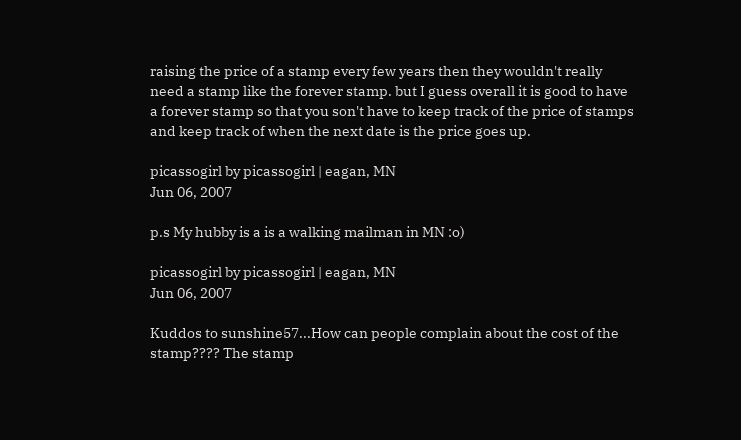raising the price of a stamp every few years then they wouldn't really need a stamp like the forever stamp. but I guess overall it is good to have a forever stamp so that you son't have to keep track of the price of stamps and keep track of when the next date is the price goes up.

picassogirl by picassogirl | eagan, MN
Jun 06, 2007

p.s My hubby is a is a walking mailman in MN :o)

picassogirl by picassogirl | eagan, MN
Jun 06, 2007

Kuddos to sunshine57...How can people complain about the cost of the stamp???? The stamp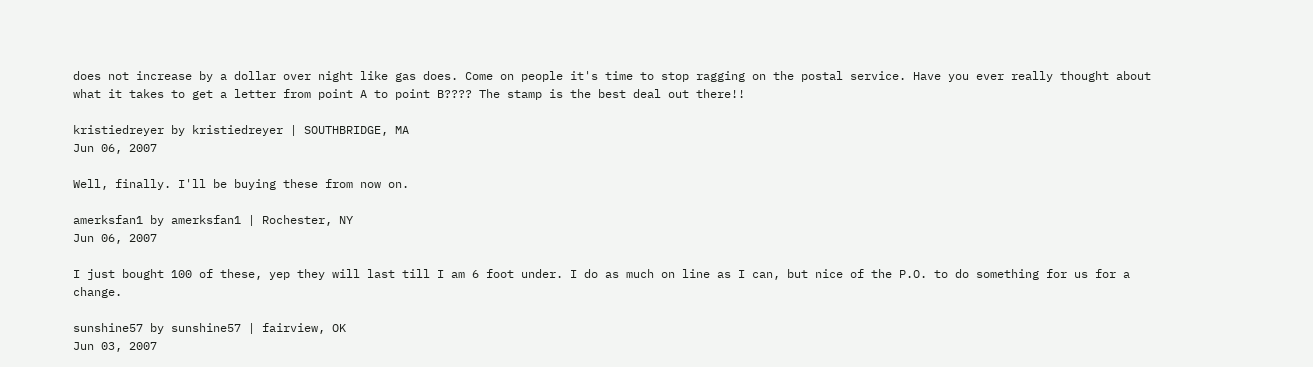does not increase by a dollar over night like gas does. Come on people it's time to stop ragging on the postal service. Have you ever really thought about what it takes to get a letter from point A to point B???? The stamp is the best deal out there!!

kristiedreyer by kristiedreyer | SOUTHBRIDGE, MA
Jun 06, 2007

Well, finally. I'll be buying these from now on.

amerksfan1 by amerksfan1 | Rochester, NY
Jun 06, 2007

I just bought 100 of these, yep they will last till I am 6 foot under. I do as much on line as I can, but nice of the P.O. to do something for us for a change.

sunshine57 by sunshine57 | fairview, OK
Jun 03, 2007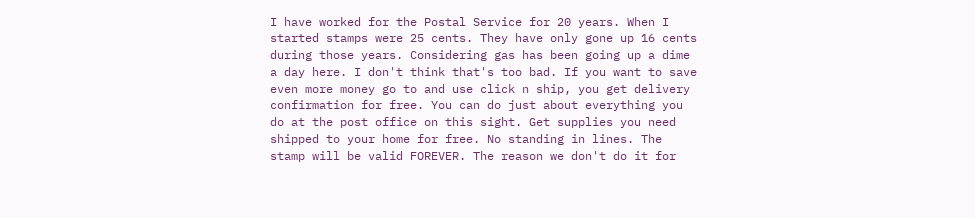I have worked for the Postal Service for 20 years. When I started stamps were 25 cents. They have only gone up 16 cents during those years. Considering gas has been going up a dime a day here. I don't think that's too bad. If you want to save even more money go to and use click n ship, you get delivery confirmation for free. You can do just about everything you do at the post office on this sight. Get supplies you need shipped to your home for free. No standing in lines. The stamp will be valid FOREVER. The reason we don't do it for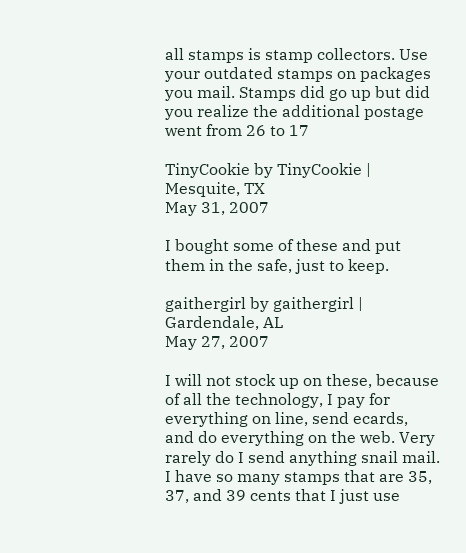all stamps is stamp collectors. Use your outdated stamps on packages you mail. Stamps did go up but did you realize the additional postage went from 26 to 17

TinyCookie by TinyCookie | Mesquite, TX
May 31, 2007

I bought some of these and put them in the safe, just to keep.

gaithergirl by gaithergirl | Gardendale, AL
May 27, 2007

I will not stock up on these, because of all the technology, I pay for everything on line, send ecards, and do everything on the web. Very rarely do I send anything snail mail. I have so many stamps that are 35, 37, and 39 cents that I just use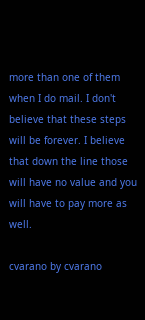more than one of them when I do mail. I don't believe that these steps will be forever. I believe that down the line those will have no value and you will have to pay more as well.

cvarano by cvarano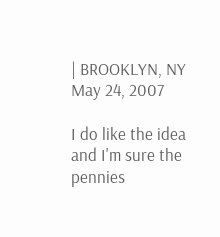| BROOKLYN, NY
May 24, 2007

I do like the idea and I'm sure the pennies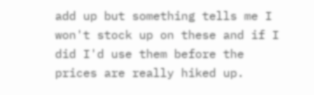add up but something tells me I won't stock up on these and if I did I'd use them before the prices are really hiked up.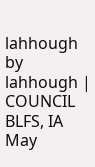lahhough by lahhough | COUNCIL BLFS, IA
May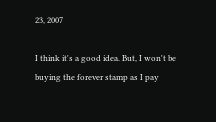23, 2007

I think it's a good idea. But, I won't be buying the forever stamp as I pay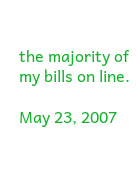the majority of my bills on line.

May 23, 2007